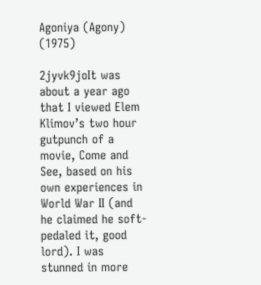Agoniya (Agony) (1975)

2jyvk9joIt was about a year ago that I viewed Elem Klimov’s two hour gutpunch of a movie, Come and See, based on his own experiences in World War II (and he claimed he soft-pedaled it, good lord). I was stunned in more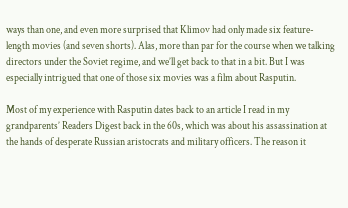ways than one, and even more surprised that Klimov had only made six feature-length movies (and seven shorts). Alas, more than par for the course when we talking directors under the Soviet regime, and we’ll get back to that in a bit. But I was especially intrigued that one of those six movies was a film about Rasputin.

Most of my experience with Rasputin dates back to an article I read in my grandparents’ Readers Digest back in the 60s, which was about his assassination at the hands of desperate Russian aristocrats and military officers. The reason it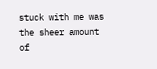stuck with me was the sheer amount of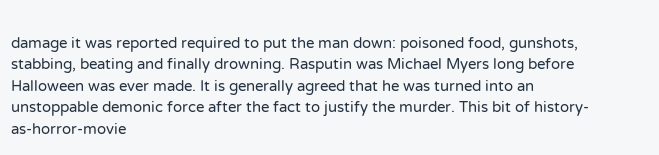damage it was reported required to put the man down: poisoned food, gunshots, stabbing, beating and finally drowning. Rasputin was Michael Myers long before Halloween was ever made. It is generally agreed that he was turned into an unstoppable demonic force after the fact to justify the murder. This bit of history-as-horror-movie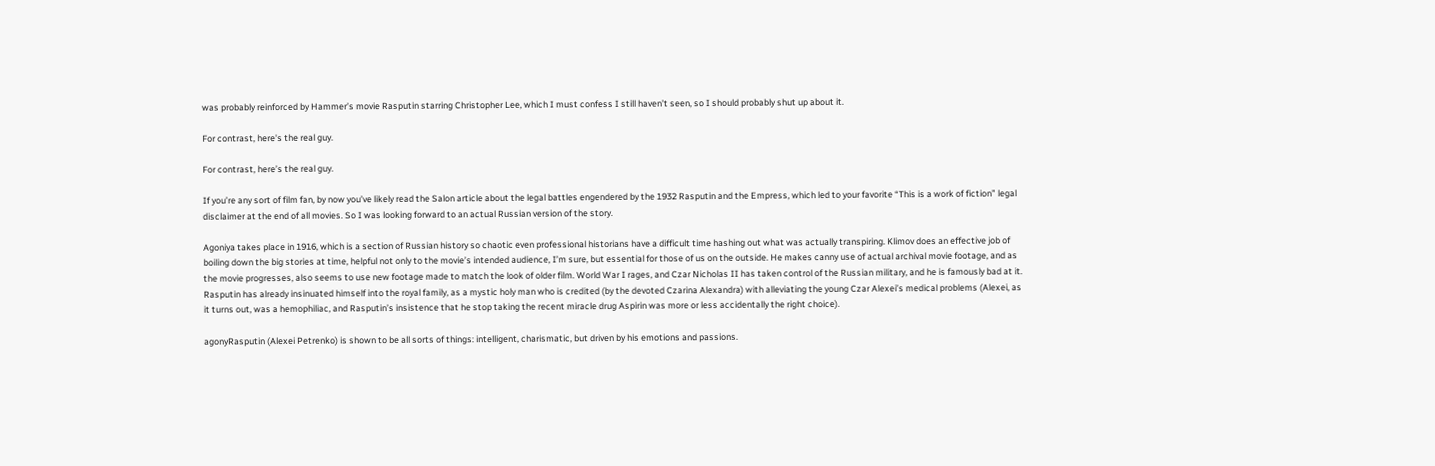was probably reinforced by Hammer’s movie Rasputin starring Christopher Lee, which I must confess I still haven’t seen, so I should probably shut up about it.

For contrast, here's the real guy.

For contrast, here’s the real guy.

If you’re any sort of film fan, by now you’ve likely read the Salon article about the legal battles engendered by the 1932 Rasputin and the Empress, which led to your favorite “This is a work of fiction” legal disclaimer at the end of all movies. So I was looking forward to an actual Russian version of the story.

Agoniya takes place in 1916, which is a section of Russian history so chaotic even professional historians have a difficult time hashing out what was actually transpiring. Klimov does an effective job of boiling down the big stories at time, helpful not only to the movie’s intended audience, I’m sure, but essential for those of us on the outside. He makes canny use of actual archival movie footage, and as the movie progresses, also seems to use new footage made to match the look of older film. World War I rages, and Czar Nicholas II has taken control of the Russian military, and he is famously bad at it. Rasputin has already insinuated himself into the royal family, as a mystic holy man who is credited (by the devoted Czarina Alexandra) with alleviating the young Czar Alexei’s medical problems (Alexei, as it turns out, was a hemophiliac, and Rasputin’s insistence that he stop taking the recent miracle drug Aspirin was more or less accidentally the right choice).

agonyRasputin (Alexei Petrenko) is shown to be all sorts of things: intelligent, charismatic, but driven by his emotions and passions.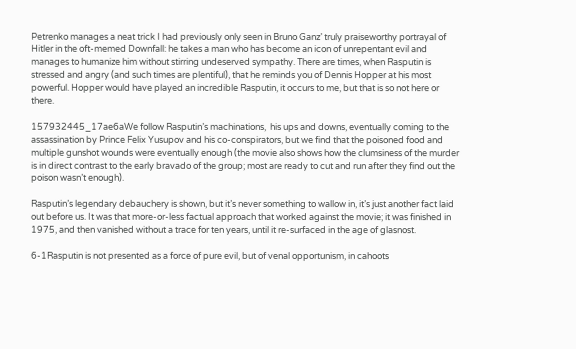Petrenko manages a neat trick I had previously only seen in Bruno Ganz’ truly praiseworthy portrayal of Hitler in the oft-memed Downfall: he takes a man who has become an icon of unrepentant evil and manages to humanize him without stirring undeserved sympathy. There are times, when Rasputin is stressed and angry (and such times are plentiful), that he reminds you of Dennis Hopper at his most powerful. Hopper would have played an incredible Rasputin, it occurs to me, but that is so not here or there.

157932445_17ae6aWe follow Rasputin’s machinations,  his ups and downs, eventually coming to the assassination by Prince Felix Yusupov and his co-conspirators, but we find that the poisoned food and multiple gunshot wounds were eventually enough (the movie also shows how the clumsiness of the murder is in direct contrast to the early bravado of the group; most are ready to cut and run after they find out the poison wasn’t enough).

Rasputin’s legendary debauchery is shown, but it’s never something to wallow in, it’s just another fact laid out before us. It was that more-or-less factual approach that worked against the movie; it was finished in 1975, and then vanished without a trace for ten years, until it re-surfaced in the age of glasnost.

6-1Rasputin is not presented as a force of pure evil, but of venal opportunism, in cahoots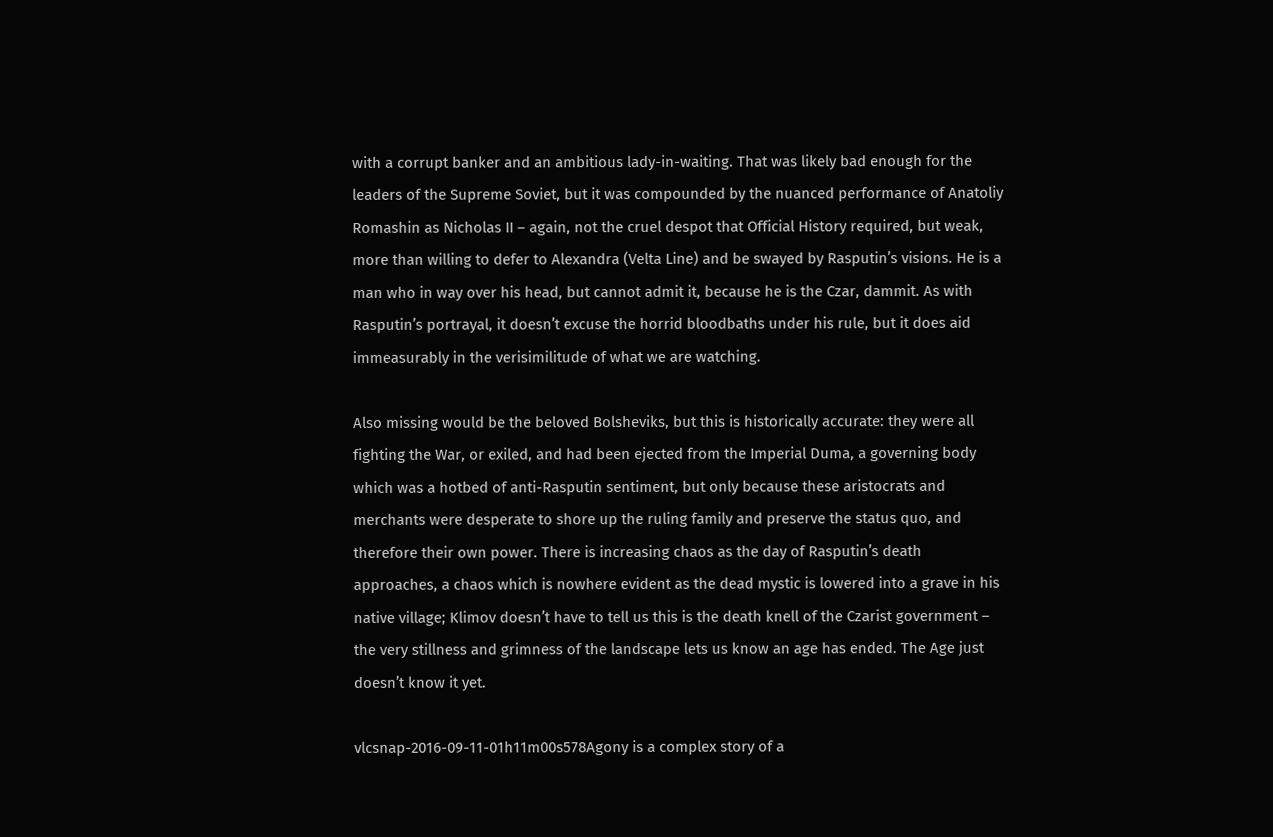with a corrupt banker and an ambitious lady-in-waiting. That was likely bad enough for the leaders of the Supreme Soviet, but it was compounded by the nuanced performance of Anatoliy Romashin as Nicholas II – again, not the cruel despot that Official History required, but weak, more than willing to defer to Alexandra (Velta Line) and be swayed by Rasputin’s visions. He is a man who in way over his head, but cannot admit it, because he is the Czar, dammit. As with Rasputin’s portrayal, it doesn’t excuse the horrid bloodbaths under his rule, but it does aid immeasurably in the verisimilitude of what we are watching.

Also missing would be the beloved Bolsheviks, but this is historically accurate: they were all fighting the War, or exiled, and had been ejected from the Imperial Duma, a governing body which was a hotbed of anti-Rasputin sentiment, but only because these aristocrats and merchants were desperate to shore up the ruling family and preserve the status quo, and therefore their own power. There is increasing chaos as the day of Rasputin’s death approaches, a chaos which is nowhere evident as the dead mystic is lowered into a grave in his native village; Klimov doesn’t have to tell us this is the death knell of the Czarist government – the very stillness and grimness of the landscape lets us know an age has ended. The Age just doesn’t know it yet.

vlcsnap-2016-09-11-01h11m00s578Agony is a complex story of a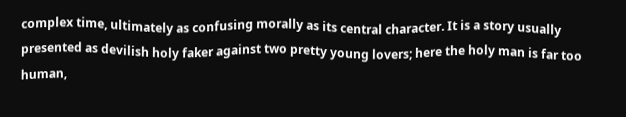complex time, ultimately as confusing morally as its central character. It is a story usually presented as devilish holy faker against two pretty young lovers; here the holy man is far too human,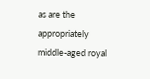as are the appropriately middle-aged royal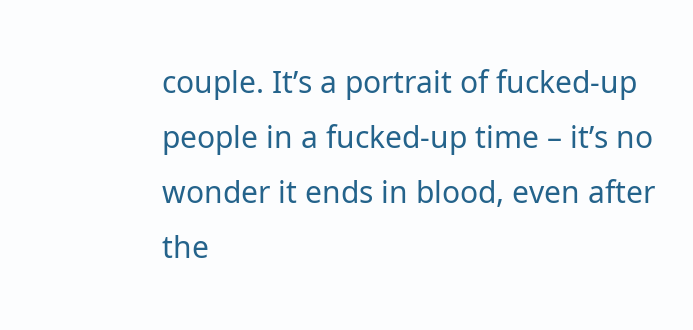couple. It’s a portrait of fucked-up people in a fucked-up time – it’s no wonder it ends in blood, even after the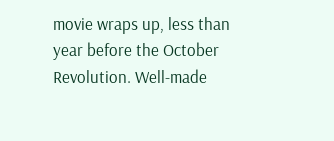movie wraps up, less than year before the October Revolution. Well-made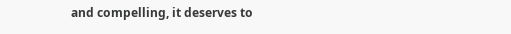and compelling, it deserves to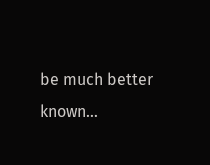be much better known…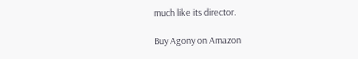much like its director.

Buy Agony on Amazon